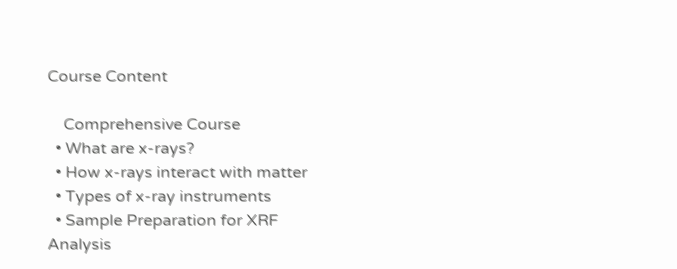Course Content

    Comprehensive Course
  • What are x-rays?
  • How x-rays interact with matter
  • Types of x-ray instruments
  • Sample Preparation for XRF Analysis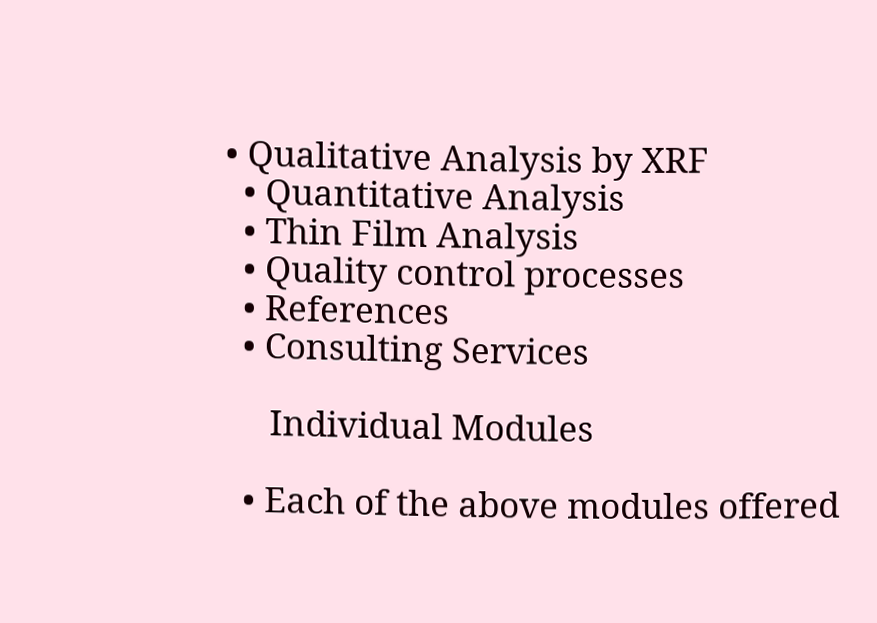• Qualitative Analysis by XRF
  • Quantitative Analysis
  • Thin Film Analysis
  • Quality control processes
  • References
  • Consulting Services

     Individual Modules

  • Each of the above modules offered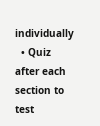individually
  • Quiz after each section to test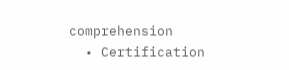comprehension
  • Certification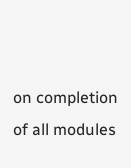on completion of all modules